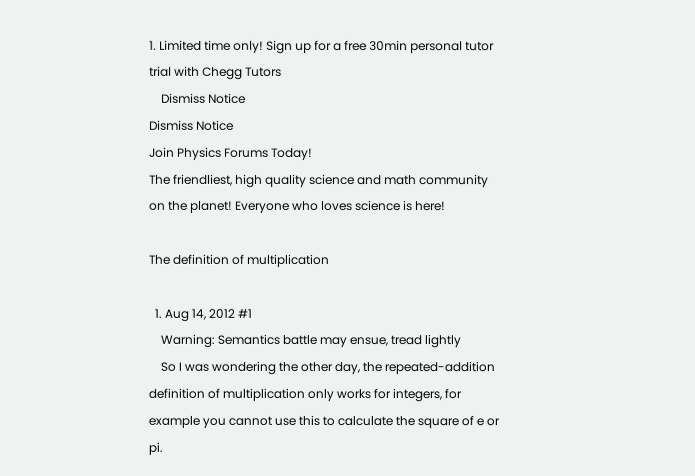1. Limited time only! Sign up for a free 30min personal tutor trial with Chegg Tutors
    Dismiss Notice
Dismiss Notice
Join Physics Forums Today!
The friendliest, high quality science and math community on the planet! Everyone who loves science is here!

The definition of multiplication

  1. Aug 14, 2012 #1
    Warning: Semantics battle may ensue, tread lightly
    So I was wondering the other day, the repeated-addition definition of multiplication only works for integers, for example you cannot use this to calculate the square of e or pi.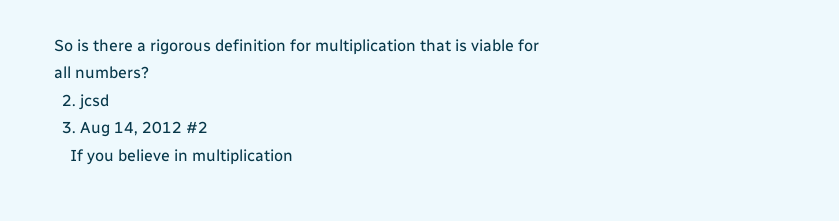So is there a rigorous definition for multiplication that is viable for all numbers?
  2. jcsd
  3. Aug 14, 2012 #2
    If you believe in multiplication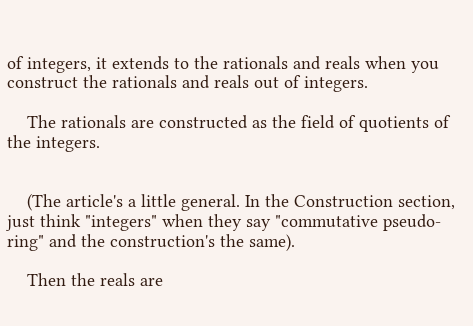of integers, it extends to the rationals and reals when you construct the rationals and reals out of integers.

    The rationals are constructed as the field of quotients of the integers.


    (The article's a little general. In the Construction section, just think "integers" when they say "commutative pseudo-ring" and the construction's the same).

    Then the reals are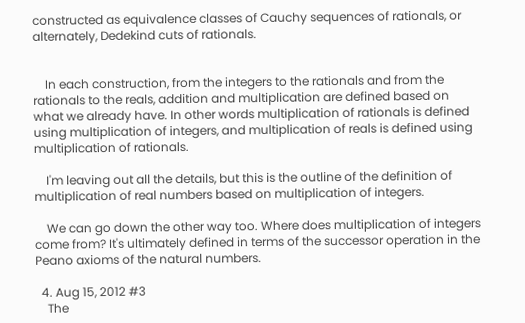constructed as equivalence classes of Cauchy sequences of rationals, or alternately, Dedekind cuts of rationals.


    In each construction, from the integers to the rationals and from the rationals to the reals, addition and multiplication are defined based on what we already have. In other words multiplication of rationals is defined using multiplication of integers, and multiplication of reals is defined using multiplication of rationals.

    I'm leaving out all the details, but this is the outline of the definition of multiplication of real numbers based on multiplication of integers.

    We can go down the other way too. Where does multiplication of integers come from? It's ultimately defined in terms of the successor operation in the Peano axioms of the natural numbers.

  4. Aug 15, 2012 #3
    The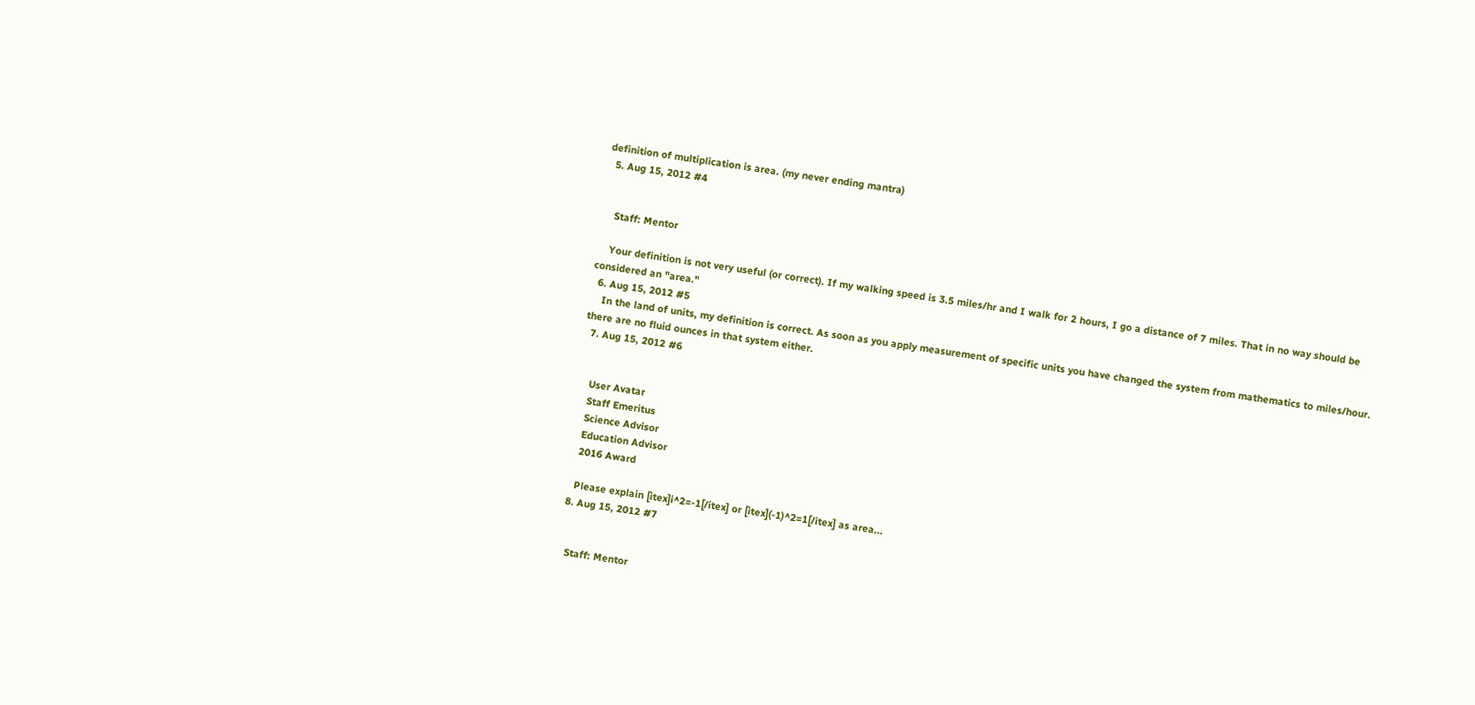definition of multiplication is area. (my never ending mantra)
  5. Aug 15, 2012 #4


    Staff: Mentor

    Your definition is not very useful (or correct). If my walking speed is 3.5 miles/hr and I walk for 2 hours, I go a distance of 7 miles. That in no way should be considered an "area."
  6. Aug 15, 2012 #5
    In the land of units, my definition is correct. As soon as you apply measurement of specific units you have changed the system from mathematics to miles/hour. there are no fluid ounces in that system either.
  7. Aug 15, 2012 #6


    User Avatar
    Staff Emeritus
    Science Advisor
    Education Advisor
    2016 Award

    Please explain [itex]i^2=-1[/itex] or [itex](-1)^2=1[/itex] as area...
  8. Aug 15, 2012 #7


    Staff: Mentor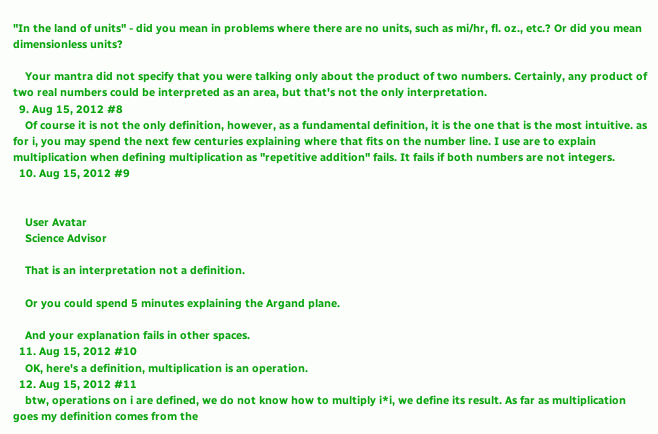"In the land of units" - did you mean in problems where there are no units, such as mi/hr, fl. oz., etc.? Or did you mean dimensionless units?

    Your mantra did not specify that you were talking only about the product of two numbers. Certainly, any product of two real numbers could be interpreted as an area, but that's not the only interpretation.
  9. Aug 15, 2012 #8
    Of course it is not the only definition, however, as a fundamental definition, it is the one that is the most intuitive. as for i, you may spend the next few centuries explaining where that fits on the number line. I use are to explain multiplication when defining multiplication as "repetitive addition" fails. It fails if both numbers are not integers.
  10. Aug 15, 2012 #9


    User Avatar
    Science Advisor

    That is an interpretation not a definition.

    Or you could spend 5 minutes explaining the Argand plane.

    And your explanation fails in other spaces.
  11. Aug 15, 2012 #10
    OK, here's a definition, multiplication is an operation.
  12. Aug 15, 2012 #11
    btw, operations on i are defined, we do not know how to multiply i*i, we define its result. As far as multiplication goes my definition comes from the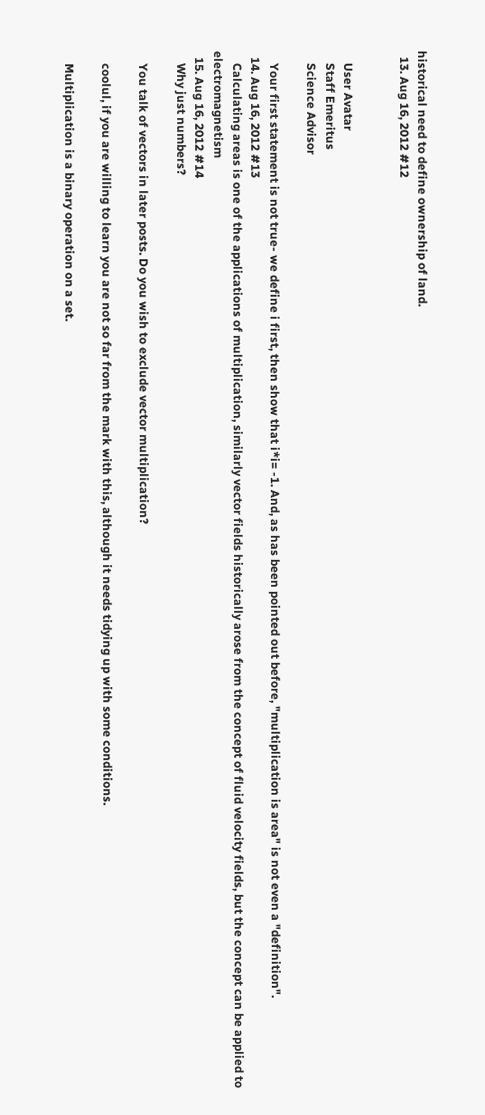historical need to define ownership of land.
  13. Aug 16, 2012 #12


    User Avatar
    Staff Emeritus
    Science Advisor

    Your first statement is not true- we define i first, then show that i*i= -1. And, as has been pointed out before, "multiplication is area" is not even a "definition".
  14. Aug 16, 2012 #13
    Calculating areas is one of the applications of multiplication, similarly vector fields historically arose from the concept of fluid velocity fields, but the concept can be applied to electromagnetism
  15. Aug 16, 2012 #14
    Why just numbers?

    You talk of vectors in later posts. Do you wish to exclude vector multiplication?

    coolul, if you are willing to learn you are not so far from the mark with this, although it needs tidying up with some conditions.

    Multiplication is a binary operation on a set.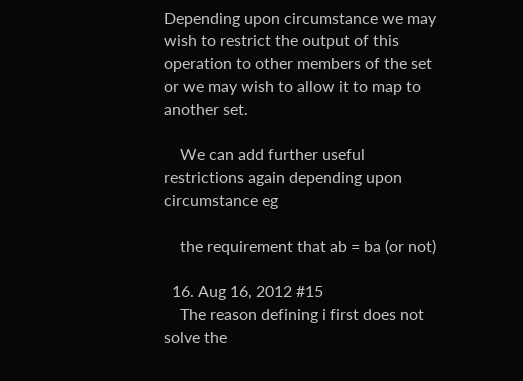Depending upon circumstance we may wish to restrict the output of this operation to other members of the set or we may wish to allow it to map to another set.

    We can add further useful restrictions again depending upon circumstance eg

    the requirement that ab = ba (or not)

  16. Aug 16, 2012 #15
    The reason defining i first does not solve the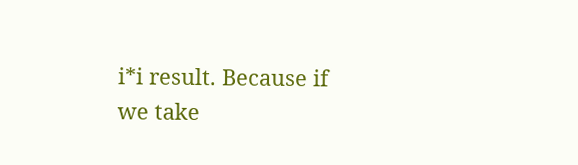i*i result. Because if we take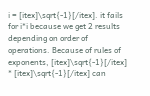i = [itex]\sqrt{-1}[/itex]. it fails for i*i because we get 2 results depending on order of operations. Because of rules of exponents, [itex]\sqrt{-1}[/itex] * [itex]\sqrt{-1}[/itex] can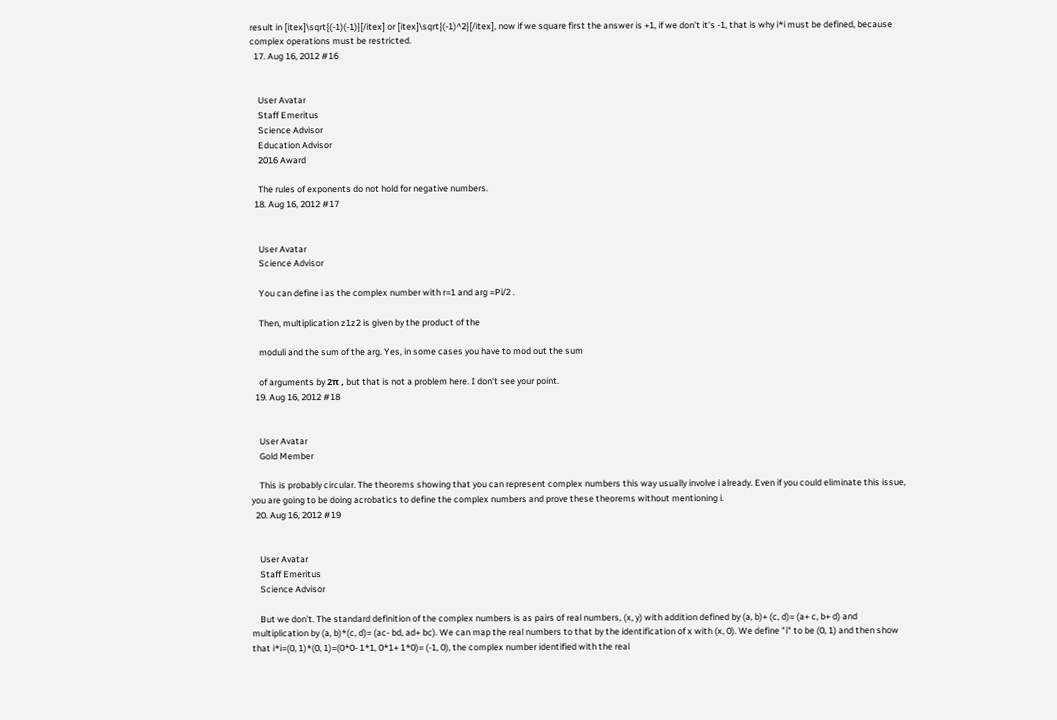result in [itex]\sqrt{(-1)(-1)}[/itex] or [itex]\sqrt{(-1)^2}[/itex], now if we square first the answer is +1, if we don't it's -1, that is why i*i must be defined, because complex operations must be restricted.
  17. Aug 16, 2012 #16


    User Avatar
    Staff Emeritus
    Science Advisor
    Education Advisor
    2016 Award

    The rules of exponents do not hold for negative numbers.
  18. Aug 16, 2012 #17


    User Avatar
    Science Advisor

    You can define i as the complex number with r=1 and arg =Pi/2 .

    Then, multiplication z1z2 is given by the product of the

    moduli and the sum of the arg. Yes, in some cases you have to mod out the sum

    of arguments by 2π , but that is not a problem here. I don't see your point.
  19. Aug 16, 2012 #18


    User Avatar
    Gold Member

    This is probably circular. The theorems showing that you can represent complex numbers this way usually involve i already. Even if you could eliminate this issue, you are going to be doing acrobatics to define the complex numbers and prove these theorems without mentioning i.
  20. Aug 16, 2012 #19


    User Avatar
    Staff Emeritus
    Science Advisor

    But we don't. The standard definition of the complex numbers is as pairs of real numbers, (x, y) with addition defined by (a, b)+ (c, d)= (a+ c, b+ d) and multiplication by (a, b)*(c, d)= (ac- bd, ad+ bc). We can map the real numbers to that by the identification of x with (x, 0). We define "i" to be (0, 1) and then show that i*i=(0, 1)*(0, 1)=(0*0- 1*1, 0*1+ 1*0)= (-1, 0), the complex number identified with the real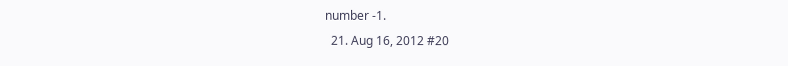number -1.
  21. Aug 16, 2012 #20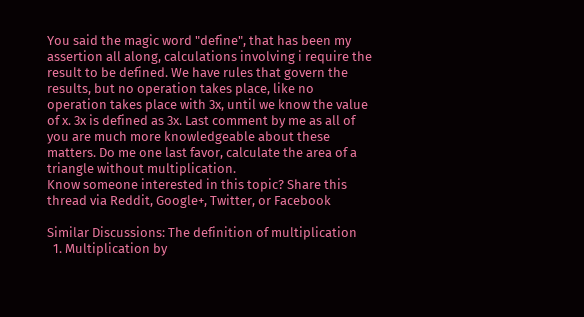You said the magic word "define", that has been my assertion all along, calculations involving i require the result to be defined. We have rules that govern the results, but no operation takes place, like no operation takes place with 3x, until we know the value of x. 3x is defined as 3x. Last comment by me as all of you are much more knowledgeable about these matters. Do me one last favor, calculate the area of a triangle without multiplication.
Know someone interested in this topic? Share this thread via Reddit, Google+, Twitter, or Facebook

Similar Discussions: The definition of multiplication
  1. Multiplication by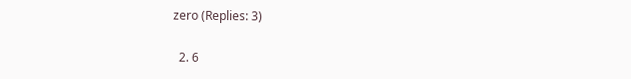zero (Replies: 3)

  2. 6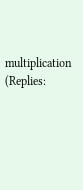multiplication (Replies: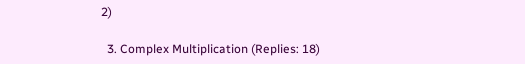2)

  3. Complex Multiplication (Replies: 18)